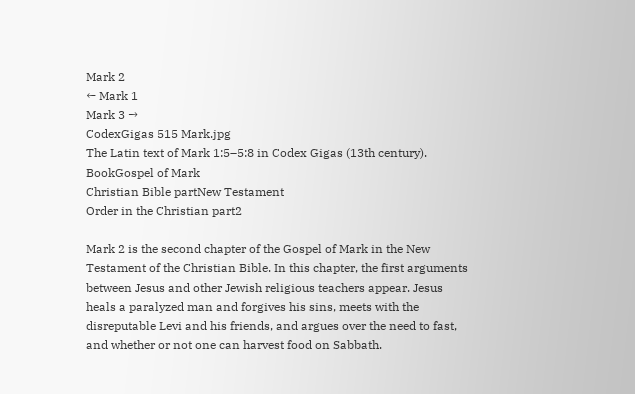Mark 2
← Mark 1
Mark 3 →
CodexGigas 515 Mark.jpg
The Latin text of Mark 1:5–5:8 in Codex Gigas (13th century).
BookGospel of Mark
Christian Bible partNew Testament
Order in the Christian part2

Mark 2 is the second chapter of the Gospel of Mark in the New Testament of the Christian Bible. In this chapter, the first arguments between Jesus and other Jewish religious teachers appear. Jesus heals a paralyzed man and forgives his sins, meets with the disreputable Levi and his friends, and argues over the need to fast, and whether or not one can harvest food on Sabbath.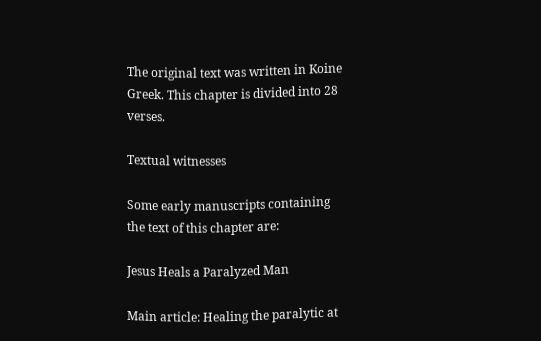The original text was written in Koine Greek. This chapter is divided into 28 verses.

Textual witnesses

Some early manuscripts containing the text of this chapter are:

Jesus Heals a Paralyzed Man

Main article: Healing the paralytic at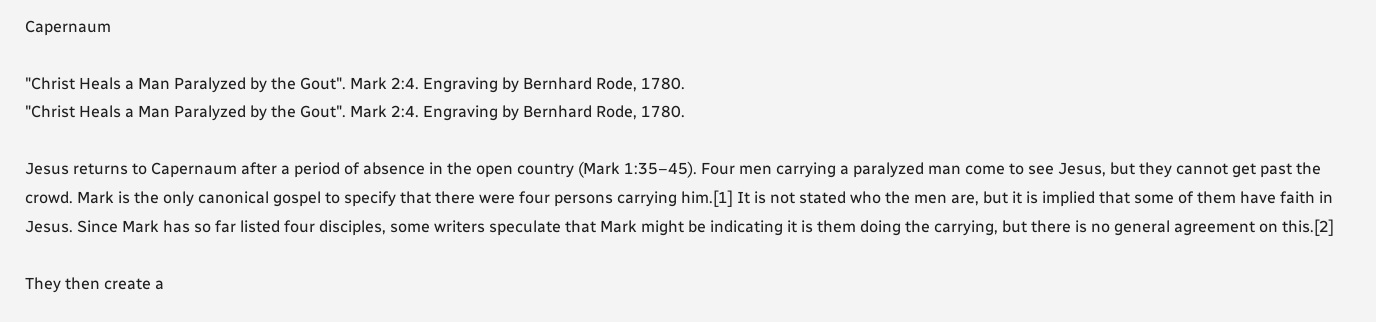Capernaum

"Christ Heals a Man Paralyzed by the Gout". Mark 2:4. Engraving by Bernhard Rode, 1780.
"Christ Heals a Man Paralyzed by the Gout". Mark 2:4. Engraving by Bernhard Rode, 1780.

Jesus returns to Capernaum after a period of absence in the open country (Mark 1:35–45). Four men carrying a paralyzed man come to see Jesus, but they cannot get past the crowd. Mark is the only canonical gospel to specify that there were four persons carrying him.[1] It is not stated who the men are, but it is implied that some of them have faith in Jesus. Since Mark has so far listed four disciples, some writers speculate that Mark might be indicating it is them doing the carrying, but there is no general agreement on this.[2]

They then create a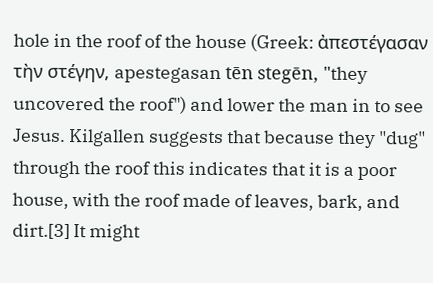hole in the roof of the house (Greek: ἀπεστέγασαν τὴν στέγην, apestegasan tēn stegēn, "they uncovered the roof") and lower the man in to see Jesus. Kilgallen suggests that because they "dug" through the roof this indicates that it is a poor house, with the roof made of leaves, bark, and dirt.[3] It might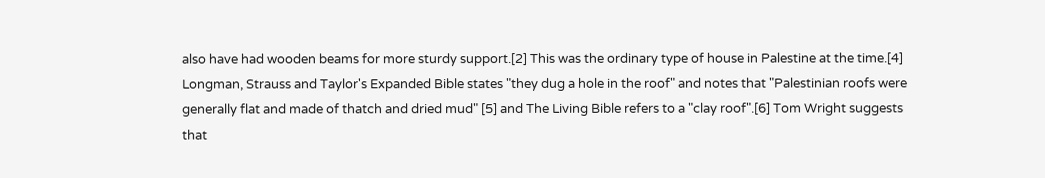also have had wooden beams for more sturdy support.[2] This was the ordinary type of house in Palestine at the time.[4] Longman, Strauss and Taylor's Expanded Bible states "they dug a hole in the roof" and notes that "Palestinian roofs were generally flat and made of thatch and dried mud" [5] and The Living Bible refers to a "clay roof".[6] Tom Wright suggests that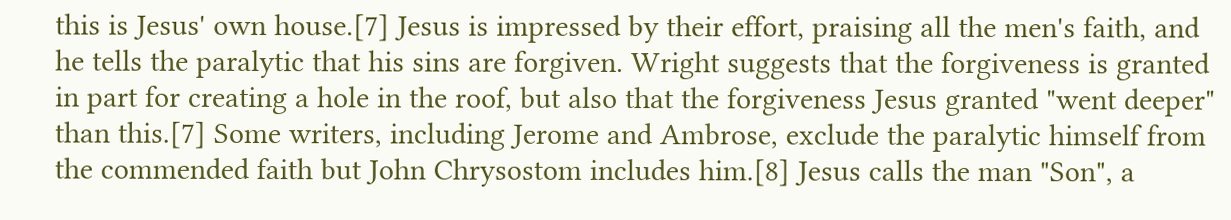this is Jesus' own house.[7] Jesus is impressed by their effort, praising all the men's faith, and he tells the paralytic that his sins are forgiven. Wright suggests that the forgiveness is granted in part for creating a hole in the roof, but also that the forgiveness Jesus granted "went deeper" than this.[7] Some writers, including Jerome and Ambrose, exclude the paralytic himself from the commended faith but John Chrysostom includes him.[8] Jesus calls the man "Son", a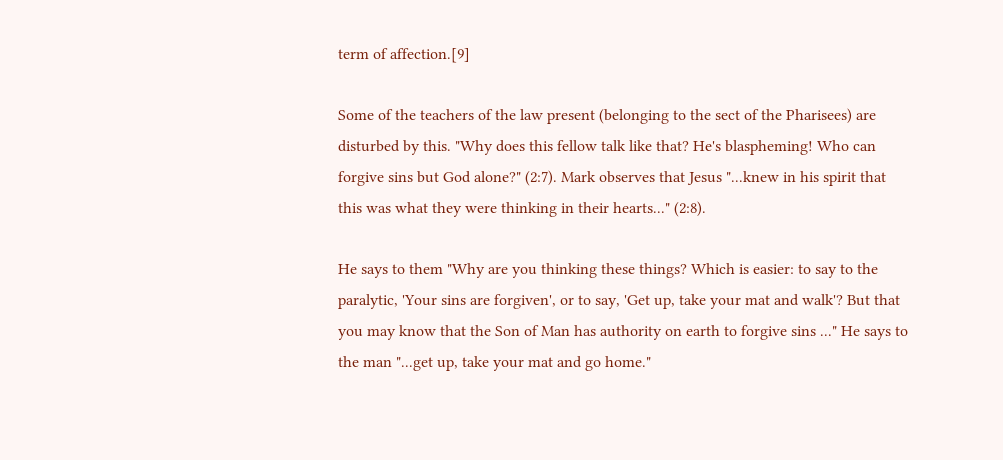term of affection.[9]

Some of the teachers of the law present (belonging to the sect of the Pharisees) are disturbed by this. "Why does this fellow talk like that? He's blaspheming! Who can forgive sins but God alone?" (2:7). Mark observes that Jesus "...knew in his spirit that this was what they were thinking in their hearts..." (2:8).

He says to them "Why are you thinking these things? Which is easier: to say to the paralytic, 'Your sins are forgiven', or to say, 'Get up, take your mat and walk'? But that you may know that the Son of Man has authority on earth to forgive sins ..." He says to the man "...get up, take your mat and go home."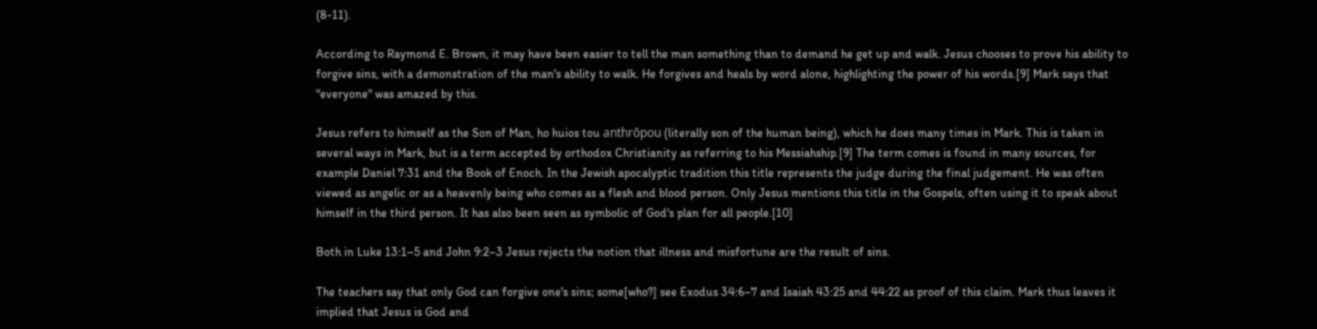(8-11).

According to Raymond E. Brown, it may have been easier to tell the man something than to demand he get up and walk. Jesus chooses to prove his ability to forgive sins, with a demonstration of the man's ability to walk. He forgives and heals by word alone, highlighting the power of his words.[9] Mark says that "everyone" was amazed by this.

Jesus refers to himself as the Son of Man, ho huios tou anthrōpou (literally son of the human being), which he does many times in Mark. This is taken in several ways in Mark, but is a term accepted by orthodox Christianity as referring to his Messiahship.[9] The term comes is found in many sources, for example Daniel 7:31 and the Book of Enoch. In the Jewish apocalyptic tradition this title represents the judge during the final judgement. He was often viewed as angelic or as a heavenly being who comes as a flesh and blood person. Only Jesus mentions this title in the Gospels, often using it to speak about himself in the third person. It has also been seen as symbolic of God's plan for all people.[10]

Both in Luke 13:1–5 and John 9:2–3 Jesus rejects the notion that illness and misfortune are the result of sins.

The teachers say that only God can forgive one's sins; some[who?] see Exodus 34:6–7 and Isaiah 43:25 and 44:22 as proof of this claim. Mark thus leaves it implied that Jesus is God and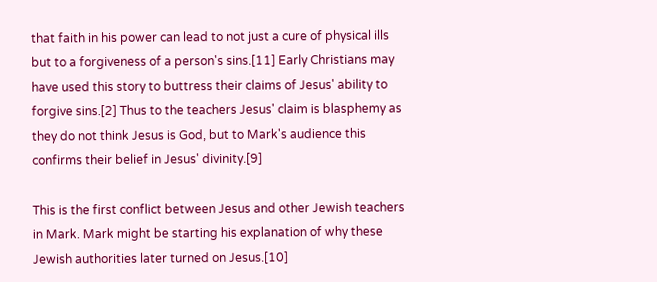that faith in his power can lead to not just a cure of physical ills but to a forgiveness of a person's sins.[11] Early Christians may have used this story to buttress their claims of Jesus' ability to forgive sins.[2] Thus to the teachers Jesus' claim is blasphemy as they do not think Jesus is God, but to Mark's audience this confirms their belief in Jesus' divinity.[9]

This is the first conflict between Jesus and other Jewish teachers in Mark. Mark might be starting his explanation of why these Jewish authorities later turned on Jesus.[10]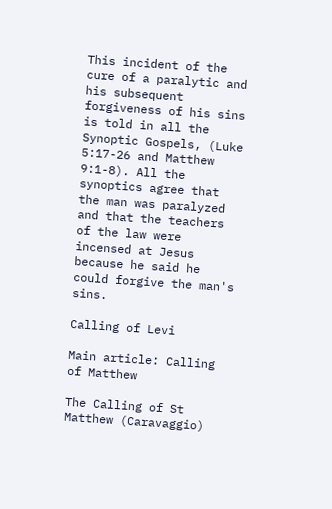This incident of the cure of a paralytic and his subsequent forgiveness of his sins is told in all the Synoptic Gospels, (Luke 5:17-26 and Matthew 9:1-8). All the synoptics agree that the man was paralyzed and that the teachers of the law were incensed at Jesus because he said he could forgive the man's sins.

Calling of Levi

Main article: Calling of Matthew

The Calling of St Matthew (Caravaggio)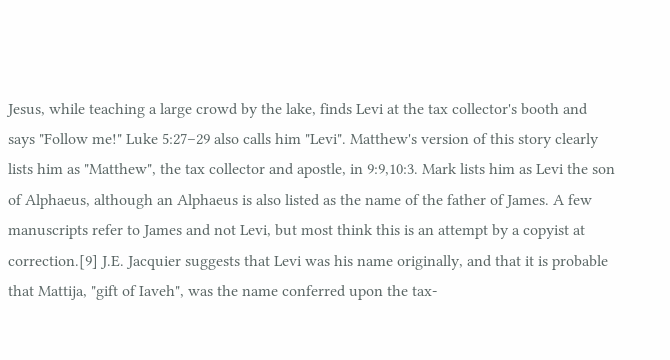Jesus, while teaching a large crowd by the lake, finds Levi at the tax collector's booth and says "Follow me!" Luke 5:27–29 also calls him "Levi". Matthew's version of this story clearly lists him as "Matthew", the tax collector and apostle, in 9:9,10:3. Mark lists him as Levi the son of Alphaeus, although an Alphaeus is also listed as the name of the father of James. A few manuscripts refer to James and not Levi, but most think this is an attempt by a copyist at correction.[9] J.E. Jacquier suggests that Levi was his name originally, and that it is probable that Mattija, "gift of Iaveh", was the name conferred upon the tax-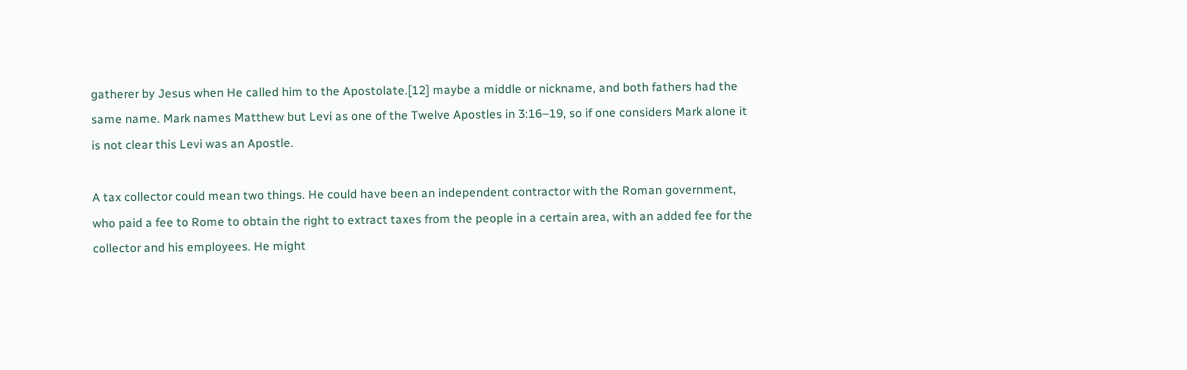gatherer by Jesus when He called him to the Apostolate.[12] maybe a middle or nickname, and both fathers had the same name. Mark names Matthew but Levi as one of the Twelve Apostles in 3:16–19, so if one considers Mark alone it is not clear this Levi was an Apostle.

A tax collector could mean two things. He could have been an independent contractor with the Roman government, who paid a fee to Rome to obtain the right to extract taxes from the people in a certain area, with an added fee for the collector and his employees. He might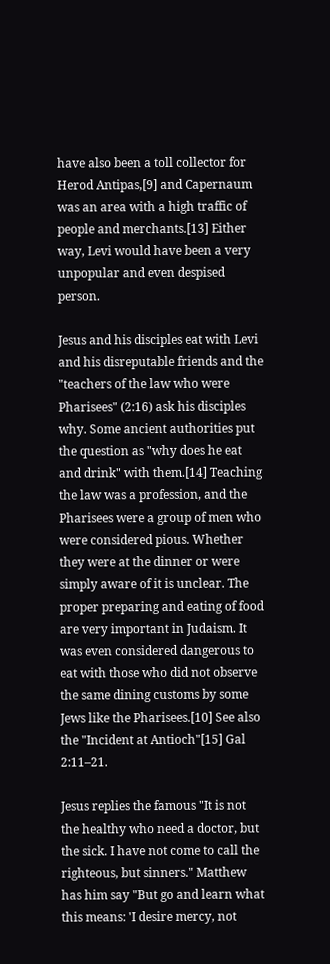have also been a toll collector for Herod Antipas,[9] and Capernaum was an area with a high traffic of people and merchants.[13] Either way, Levi would have been a very unpopular and even despised person.

Jesus and his disciples eat with Levi and his disreputable friends and the "teachers of the law who were Pharisees" (2:16) ask his disciples why. Some ancient authorities put the question as "why does he eat and drink" with them.[14] Teaching the law was a profession, and the Pharisees were a group of men who were considered pious. Whether they were at the dinner or were simply aware of it is unclear. The proper preparing and eating of food are very important in Judaism. It was even considered dangerous to eat with those who did not observe the same dining customs by some Jews like the Pharisees.[10] See also the "Incident at Antioch"[15] Gal 2:11–21.

Jesus replies the famous "It is not the healthy who need a doctor, but the sick. I have not come to call the righteous, but sinners." Matthew has him say "But go and learn what this means: 'I desire mercy, not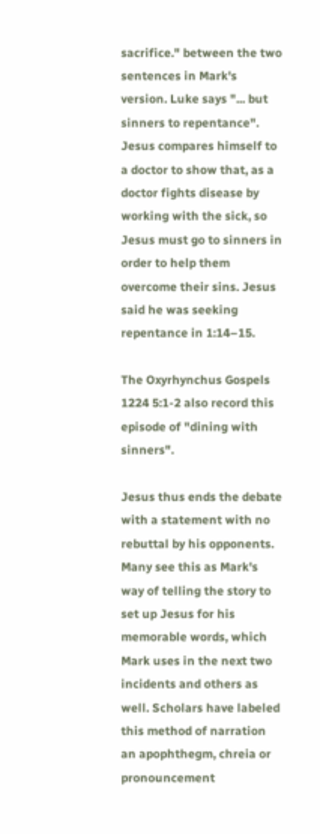sacrifice." between the two sentences in Mark's version. Luke says "... but sinners to repentance". Jesus compares himself to a doctor to show that, as a doctor fights disease by working with the sick, so Jesus must go to sinners in order to help them overcome their sins. Jesus said he was seeking repentance in 1:14–15.

The Oxyrhynchus Gospels 1224 5:1-2 also record this episode of "dining with sinners".

Jesus thus ends the debate with a statement with no rebuttal by his opponents. Many see this as Mark's way of telling the story to set up Jesus for his memorable words, which Mark uses in the next two incidents and others as well. Scholars have labeled this method of narration an apophthegm, chreia or pronouncement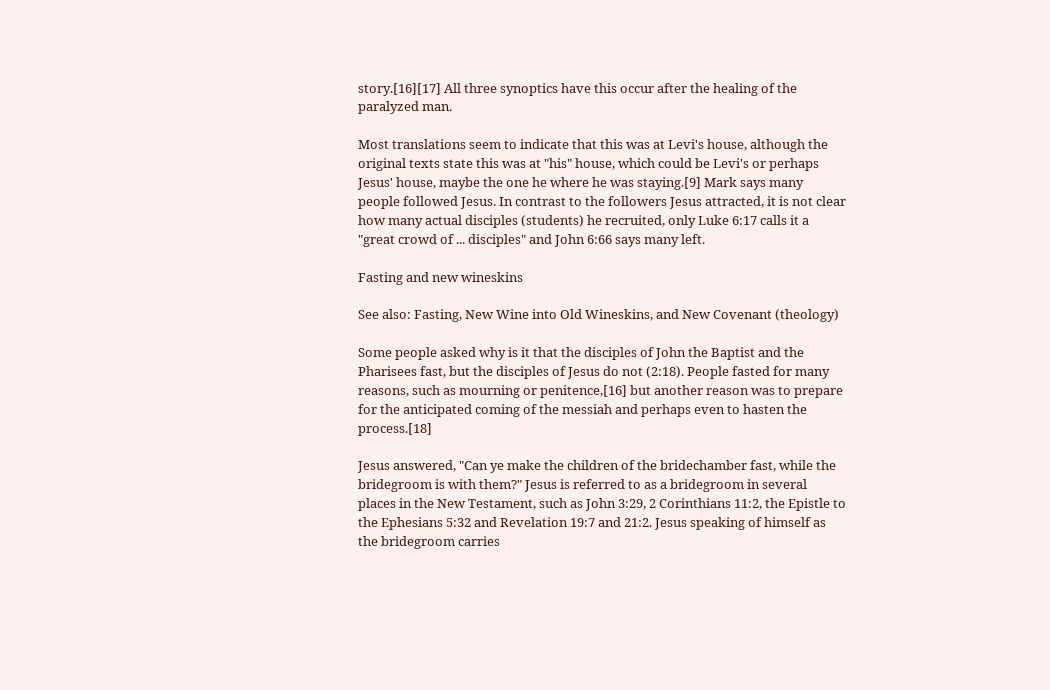story.[16][17] All three synoptics have this occur after the healing of the paralyzed man.

Most translations seem to indicate that this was at Levi's house, although the original texts state this was at "his" house, which could be Levi's or perhaps Jesus' house, maybe the one he where he was staying.[9] Mark says many people followed Jesus. In contrast to the followers Jesus attracted, it is not clear how many actual disciples (students) he recruited, only Luke 6:17 calls it a "great crowd of ... disciples" and John 6:66 says many left.

Fasting and new wineskins

See also: Fasting, New Wine into Old Wineskins, and New Covenant (theology)

Some people asked why is it that the disciples of John the Baptist and the Pharisees fast, but the disciples of Jesus do not (2:18). People fasted for many reasons, such as mourning or penitence,[16] but another reason was to prepare for the anticipated coming of the messiah and perhaps even to hasten the process.[18]

Jesus answered, "Can ye make the children of the bridechamber fast, while the bridegroom is with them?" Jesus is referred to as a bridegroom in several places in the New Testament, such as John 3:29, 2 Corinthians 11:2, the Epistle to the Ephesians 5:32 and Revelation 19:7 and 21:2. Jesus speaking of himself as the bridegroom carries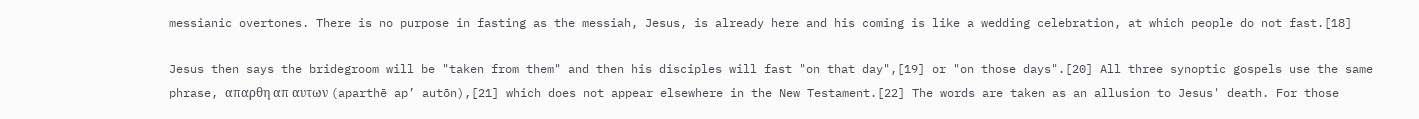messianic overtones. There is no purpose in fasting as the messiah, Jesus, is already here and his coming is like a wedding celebration, at which people do not fast.[18]

Jesus then says the bridegroom will be "taken from them" and then his disciples will fast "on that day",[19] or "on those days".[20] All three synoptic gospels use the same phrase, απαρθη απ αυτων (aparthē ap’ autōn),[21] which does not appear elsewhere in the New Testament.[22] The words are taken as an allusion to Jesus' death. For those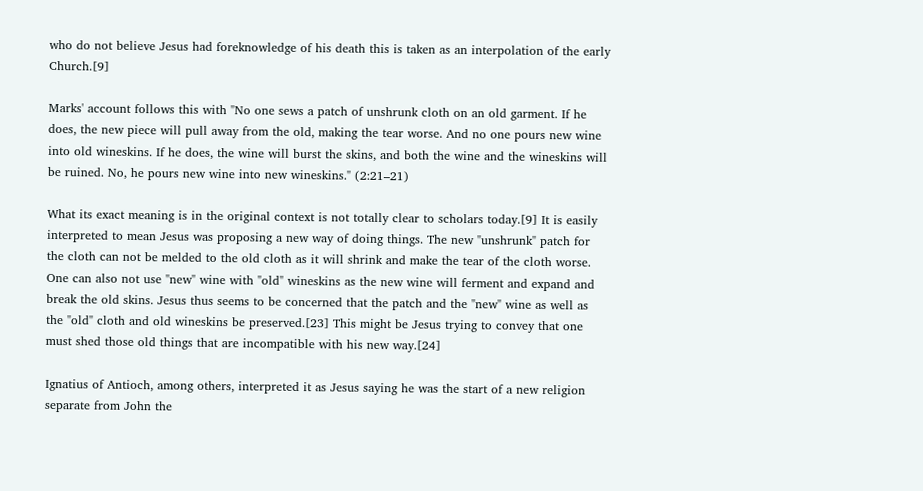who do not believe Jesus had foreknowledge of his death this is taken as an interpolation of the early Church.[9]

Marks' account follows this with "No one sews a patch of unshrunk cloth on an old garment. If he does, the new piece will pull away from the old, making the tear worse. And no one pours new wine into old wineskins. If he does, the wine will burst the skins, and both the wine and the wineskins will be ruined. No, he pours new wine into new wineskins." (2:21–21)

What its exact meaning is in the original context is not totally clear to scholars today.[9] It is easily interpreted to mean Jesus was proposing a new way of doing things. The new "unshrunk" patch for the cloth can not be melded to the old cloth as it will shrink and make the tear of the cloth worse. One can also not use "new" wine with "old" wineskins as the new wine will ferment and expand and break the old skins. Jesus thus seems to be concerned that the patch and the "new" wine as well as the "old" cloth and old wineskins be preserved.[23] This might be Jesus trying to convey that one must shed those old things that are incompatible with his new way.[24]

Ignatius of Antioch, among others, interpreted it as Jesus saying he was the start of a new religion separate from John the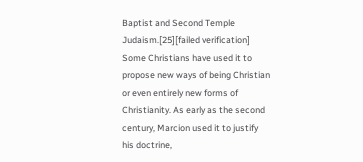Baptist and Second Temple Judaism.[25][failed verification] Some Christians have used it to propose new ways of being Christian or even entirely new forms of Christianity. As early as the second century, Marcion used it to justify his doctrine,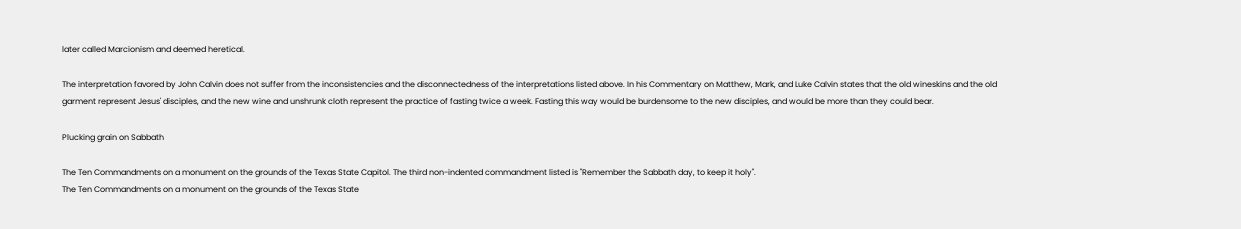later called Marcionism and deemed heretical.

The interpretation favored by John Calvin does not suffer from the inconsistencies and the disconnectedness of the interpretations listed above. In his Commentary on Matthew, Mark, and Luke Calvin states that the old wineskins and the old garment represent Jesus' disciples, and the new wine and unshrunk cloth represent the practice of fasting twice a week. Fasting this way would be burdensome to the new disciples, and would be more than they could bear.

Plucking grain on Sabbath

The Ten Commandments on a monument on the grounds of the Texas State Capitol. The third non-indented commandment listed is "Remember the Sabbath day, to keep it holy".
The Ten Commandments on a monument on the grounds of the Texas State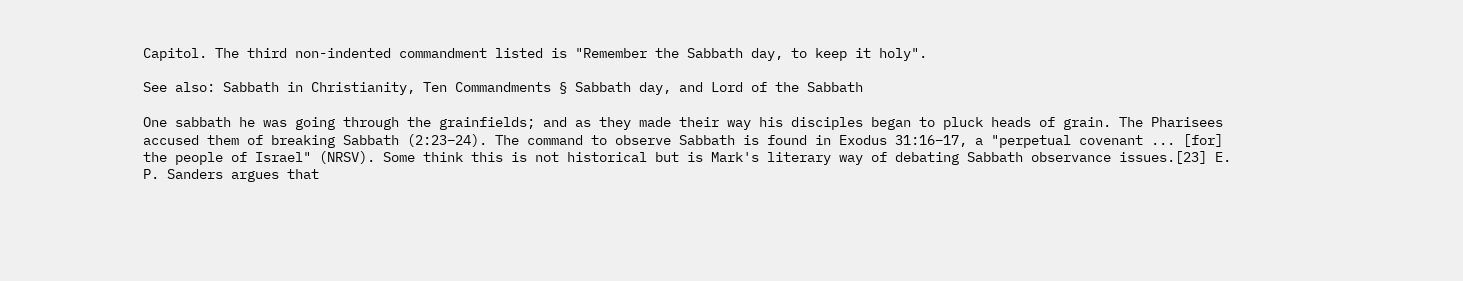Capitol. The third non-indented commandment listed is "Remember the Sabbath day, to keep it holy".

See also: Sabbath in Christianity, Ten Commandments § Sabbath day, and Lord of the Sabbath

One sabbath he was going through the grainfields; and as they made their way his disciples began to pluck heads of grain. The Pharisees accused them of breaking Sabbath (2:23–24). The command to observe Sabbath is found in Exodus 31:16–17, a "perpetual covenant ... [for] the people of Israel" (NRSV). Some think this is not historical but is Mark's literary way of debating Sabbath observance issues.[23] E. P. Sanders argues that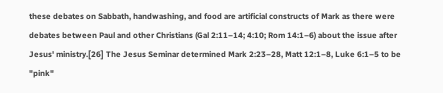these debates on Sabbath, handwashing, and food are artificial constructs of Mark as there were debates between Paul and other Christians (Gal 2:11–14; 4:10; Rom 14:1–6) about the issue after Jesus' ministry.[26] The Jesus Seminar determined Mark 2:23–28, Matt 12:1–8, Luke 6:1–5 to be "pink"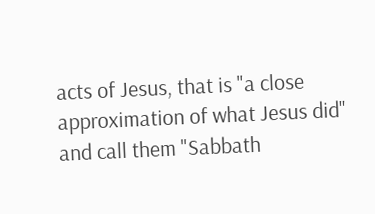acts of Jesus, that is "a close approximation of what Jesus did" and call them "Sabbath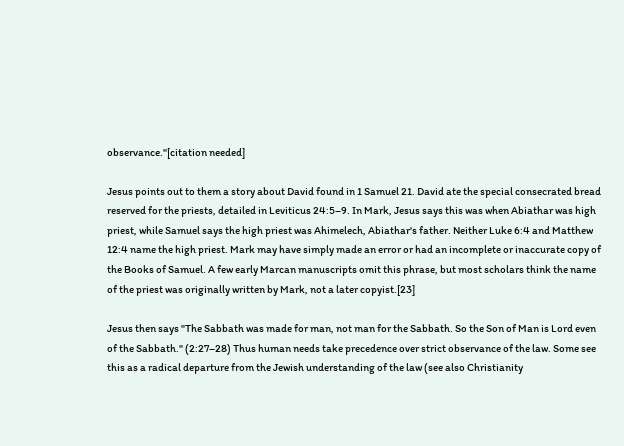observance."[citation needed]

Jesus points out to them a story about David found in 1 Samuel 21. David ate the special consecrated bread reserved for the priests, detailed in Leviticus 24:5–9. In Mark, Jesus says this was when Abiathar was high priest, while Samuel says the high priest was Ahimelech, Abiathar's father. Neither Luke 6:4 and Matthew 12:4 name the high priest. Mark may have simply made an error or had an incomplete or inaccurate copy of the Books of Samuel. A few early Marcan manuscripts omit this phrase, but most scholars think the name of the priest was originally written by Mark, not a later copyist.[23]

Jesus then says "The Sabbath was made for man, not man for the Sabbath. So the Son of Man is Lord even of the Sabbath." (2:27–28) Thus human needs take precedence over strict observance of the law. Some see this as a radical departure from the Jewish understanding of the law (see also Christianity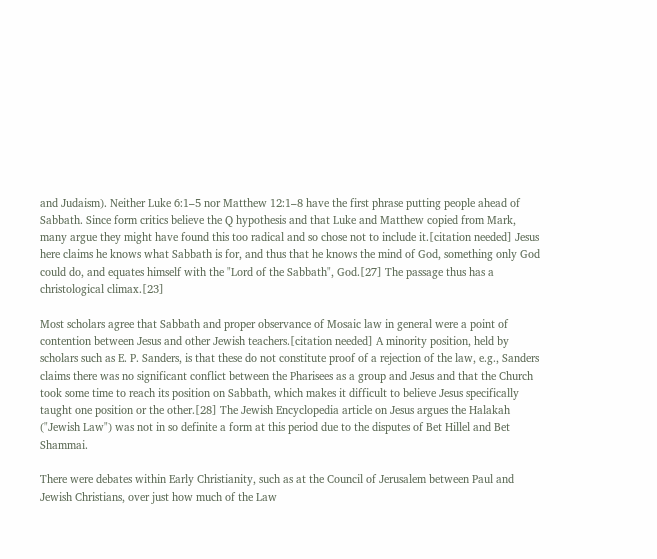and Judaism). Neither Luke 6:1–5 nor Matthew 12:1–8 have the first phrase putting people ahead of Sabbath. Since form critics believe the Q hypothesis and that Luke and Matthew copied from Mark, many argue they might have found this too radical and so chose not to include it.[citation needed] Jesus here claims he knows what Sabbath is for, and thus that he knows the mind of God, something only God could do, and equates himself with the "Lord of the Sabbath", God.[27] The passage thus has a christological climax.[23]

Most scholars agree that Sabbath and proper observance of Mosaic law in general were a point of contention between Jesus and other Jewish teachers.[citation needed] A minority position, held by scholars such as E. P. Sanders, is that these do not constitute proof of a rejection of the law, e.g., Sanders claims there was no significant conflict between the Pharisees as a group and Jesus and that the Church took some time to reach its position on Sabbath, which makes it difficult to believe Jesus specifically taught one position or the other.[28] The Jewish Encyclopedia article on Jesus argues the Halakah ("Jewish Law") was not in so definite a form at this period due to the disputes of Bet Hillel and Bet Shammai.

There were debates within Early Christianity, such as at the Council of Jerusalem between Paul and Jewish Christians, over just how much of the Law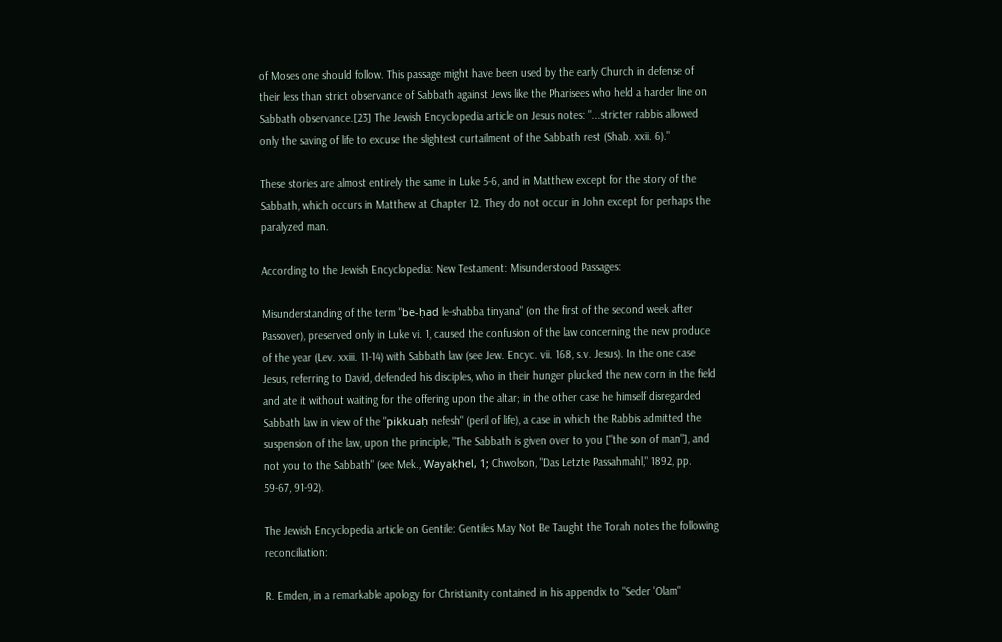of Moses one should follow. This passage might have been used by the early Church in defense of their less than strict observance of Sabbath against Jews like the Pharisees who held a harder line on Sabbath observance.[23] The Jewish Encyclopedia article on Jesus notes: "...stricter rabbis allowed only the saving of life to excuse the slightest curtailment of the Sabbath rest (Shab. xxii. 6)."

These stories are almost entirely the same in Luke 5-6, and in Matthew except for the story of the Sabbath, which occurs in Matthew at Chapter 12. They do not occur in John except for perhaps the paralyzed man.

According to the Jewish Encyclopedia: New Testament: Misunderstood Passages:

Misunderstanding of the term "be-ḥad le-shabba tinyana" (on the first of the second week after Passover), preserved only in Luke vi. 1, caused the confusion of the law concerning the new produce of the year (Lev. xxiii. 11-14) with Sabbath law (see Jew. Encyc. vii. 168, s.v. Jesus). In the one case Jesus, referring to David, defended his disciples, who in their hunger plucked the new corn in the field and ate it without waiting for the offering upon the altar; in the other case he himself disregarded Sabbath law in view of the "pikkuaḥ nefesh" (peril of life), a case in which the Rabbis admitted the suspension of the law, upon the principle, "The Sabbath is given over to you ["the son of man"], and not you to the Sabbath" (see Mek., Wayaḳhel, 1; Chwolson, "Das Letzte Passahmahl," 1892, pp. 59-67, 91-92).

The Jewish Encyclopedia article on Gentile: Gentiles May Not Be Taught the Torah notes the following reconciliation:

R. Emden, in a remarkable apology for Christianity contained in his appendix to "Seder 'Olam"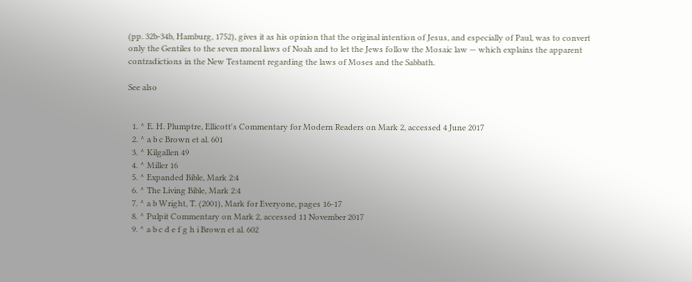(pp. 32b-34b, Hamburg, 1752), gives it as his opinion that the original intention of Jesus, and especially of Paul, was to convert only the Gentiles to the seven moral laws of Noah and to let the Jews follow the Mosaic law — which explains the apparent contradictions in the New Testament regarding the laws of Moses and the Sabbath.

See also


  1. ^ E. H. Plumptre, Ellicott's Commentary for Modern Readers on Mark 2, accessed 4 June 2017
  2. ^ a b c Brown et al. 601
  3. ^ Kilgallen 49
  4. ^ Miller 16
  5. ^ Expanded Bible, Mark 2:4
  6. ^ The Living Bible, Mark 2:4
  7. ^ a b Wright, T. (2001), Mark for Everyone, pages 16-17
  8. ^ Pulpit Commentary on Mark 2, accessed 11 November 2017
  9. ^ a b c d e f g h i Brown et al. 602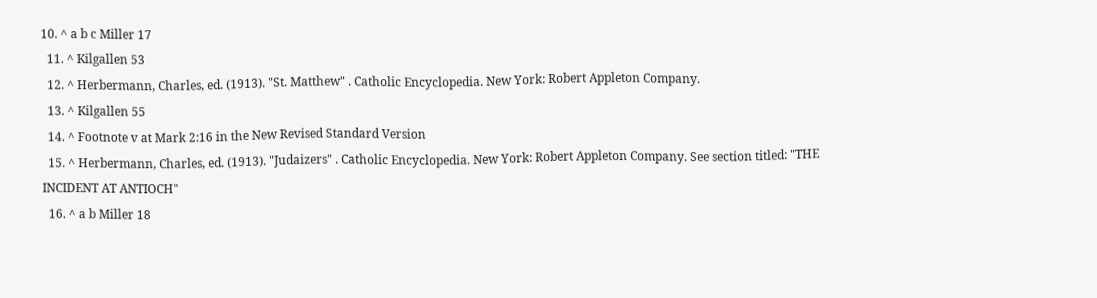10. ^ a b c Miller 17
  11. ^ Kilgallen 53
  12. ^ Herbermann, Charles, ed. (1913). "St. Matthew" . Catholic Encyclopedia. New York: Robert Appleton Company.
  13. ^ Kilgallen 55
  14. ^ Footnote v at Mark 2:16 in the New Revised Standard Version
  15. ^ Herbermann, Charles, ed. (1913). "Judaizers" . Catholic Encyclopedia. New York: Robert Appleton Company. See section titled: "THE INCIDENT AT ANTIOCH"
  16. ^ a b Miller 18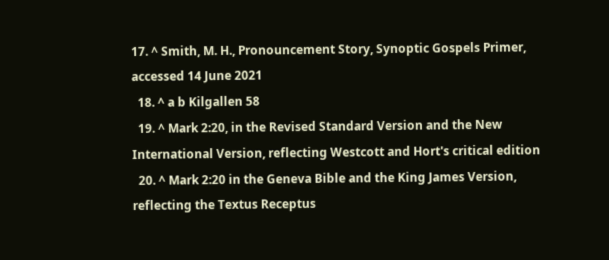17. ^ Smith, M. H., Pronouncement Story, Synoptic Gospels Primer, accessed 14 June 2021
  18. ^ a b Kilgallen 58
  19. ^ Mark 2:20, in the Revised Standard Version and the New International Version, reflecting Westcott and Hort's critical edition
  20. ^ Mark 2:20 in the Geneva Bible and the King James Version, reflecting the Textus Receptus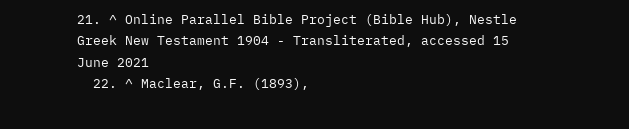21. ^ Online Parallel Bible Project (Bible Hub), Nestle Greek New Testament 1904 - Transliterated, accessed 15 June 2021
  22. ^ Maclear, G.F. (1893),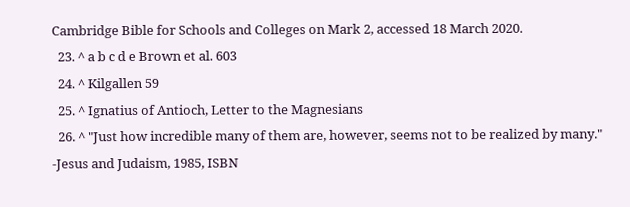Cambridge Bible for Schools and Colleges on Mark 2, accessed 18 March 2020.
  23. ^ a b c d e Brown et al. 603
  24. ^ Kilgallen 59
  25. ^ Ignatius of Antioch, Letter to the Magnesians
  26. ^ "Just how incredible many of them are, however, seems not to be realized by many." -Jesus and Judaism, 1985, ISBN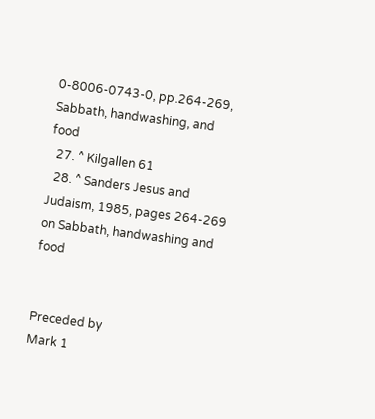0-8006-0743-0, pp.264-269, Sabbath, handwashing, and food
  27. ^ Kilgallen 61
  28. ^ Sanders Jesus and Judaism, 1985, pages 264-269 on Sabbath, handwashing and food


Preceded by
Mark 1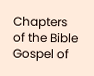Chapters of the Bible
Gospel of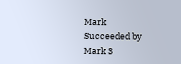Mark
Succeeded by
Mark 3